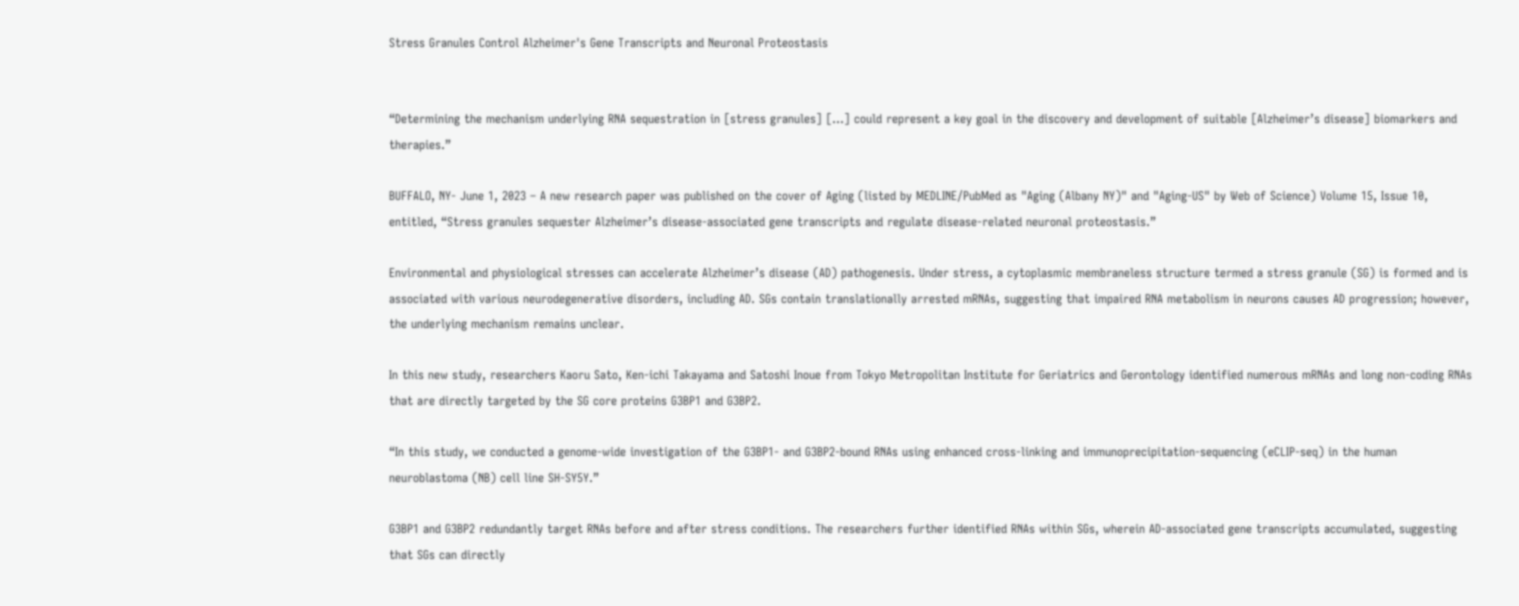Stress Granules Control Alzheimer's Gene Transcripts and Neuronal Proteostasis


“Determining the mechanism underlying RNA sequestration in [stress granules] [...] could represent a key goal in the discovery and development of suitable [Alzheimer’s disease] biomarkers and therapies.”

BUFFALO, NY- June 1, 2023 – A new research paper was published on the cover of Aging (listed by MEDLINE/PubMed as "Aging (Albany NY)" and "Aging-US" by Web of Science) Volume 15, Issue 10, entitled, “Stress granules sequester Alzheimer’s disease-associated gene transcripts and regulate disease-related neuronal proteostasis.”

Environmental and physiological stresses can accelerate Alzheimer’s disease (AD) pathogenesis. Under stress, a cytoplasmic membraneless structure termed a stress granule (SG) is formed and is associated with various neurodegenerative disorders, including AD. SGs contain translationally arrested mRNAs, suggesting that impaired RNA metabolism in neurons causes AD progression; however, the underlying mechanism remains unclear.

In this new study, researchers Kaoru Sato, Ken-ichi Takayama and Satoshi Inoue from Tokyo Metropolitan Institute for Geriatrics and Gerontology identified numerous mRNAs and long non-coding RNAs that are directly targeted by the SG core proteins G3BP1 and G3BP2.

“In this study, we conducted a genome-wide investigation of the G3BP1- and G3BP2-bound RNAs using enhanced cross-linking and immunoprecipitation-sequencing (eCLIP-seq) in the human neuroblastoma (NB) cell line SH-SY5Y.”

G3BP1 and G3BP2 redundantly target RNAs before and after stress conditions. The researchers further identified RNAs within SGs, wherein AD-associated gene transcripts accumulated, suggesting that SGs can directly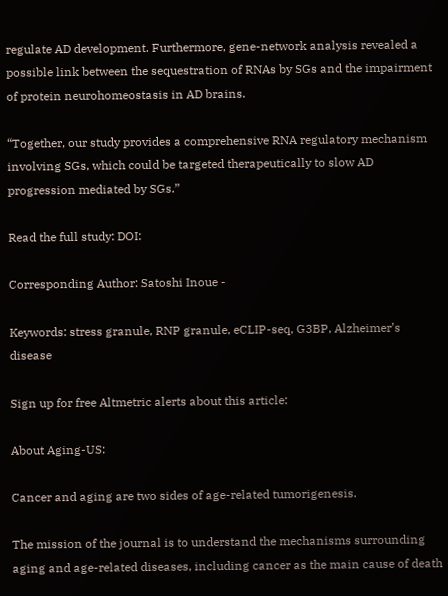regulate AD development. Furthermore, gene-network analysis revealed a possible link between the sequestration of RNAs by SGs and the impairment of protein neurohomeostasis in AD brains.

“Together, our study provides a comprehensive RNA regulatory mechanism involving SGs, which could be targeted therapeutically to slow AD progression mediated by SGs.”

Read the full study: DOI:

Corresponding Author: Satoshi Inoue -

Keywords: stress granule, RNP granule, eCLIP-seq, G3BP, Alzheimer’s disease

Sign up for free Altmetric alerts about this article:

About Aging-US:

Cancer and aging are two sides of age-related tumorigenesis.

The mission of the journal is to understand the mechanisms surrounding aging and age-related diseases, including cancer as the main cause of death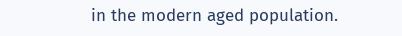in the modern aged population.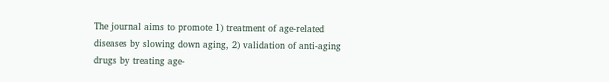The journal aims to promote 1) treatment of age-related diseases by slowing down aging, 2) validation of anti-aging drugs by treating age-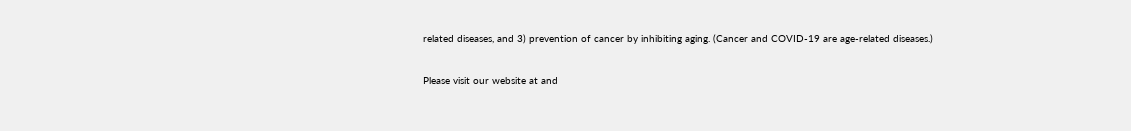related diseases, and 3) prevention of cancer by inhibiting aging. (Cancer and COVID-19 are age-related diseases.)

Please visit our website at and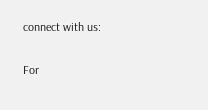connect with us:

For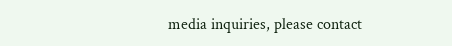media inquiries, please contact